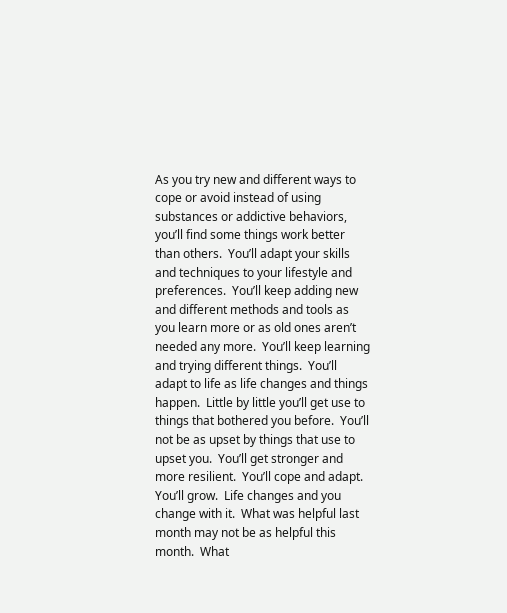As you try new and different ways to cope or avoid instead of using substances or addictive behaviors, you’ll find some things work better than others.  You’ll adapt your skills and techniques to your lifestyle and preferences.  You’ll keep adding new and different methods and tools as you learn more or as old ones aren’t needed any more.  You’ll keep learning and trying different things.  You’ll adapt to life as life changes and things happen.  Little by little you’ll get use to things that bothered you before.  You’ll not be as upset by things that use to upset you.  You’ll get stronger and more resilient.  You’ll cope and adapt.  You’ll grow.  Life changes and you change with it.  What was helpful last month may not be as helpful this month.  What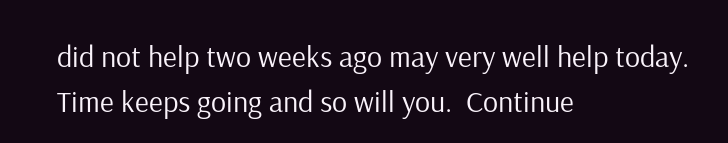did not help two weeks ago may very well help today.  Time keeps going and so will you.  Continue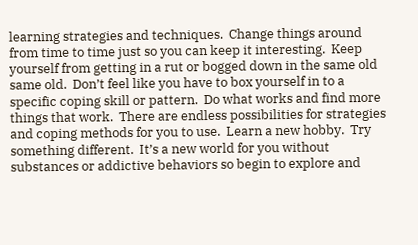learning strategies and techniques.  Change things around from time to time just so you can keep it interesting.  Keep yourself from getting in a rut or bogged down in the same old same old.  Don’t feel like you have to box yourself in to a specific coping skill or pattern.  Do what works and find more things that work.  There are endless possibilities for strategies and coping methods for you to use.  Learn a new hobby.  Try something different.  It’s a new world for you without substances or addictive behaviors so begin to explore and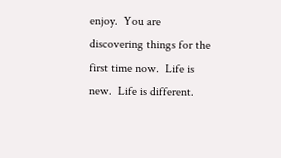enjoy.  You are discovering things for the first time now.  Life is new.  Life is different.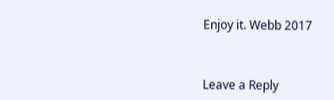Enjoy it. Webb 2017



Leave a Reply